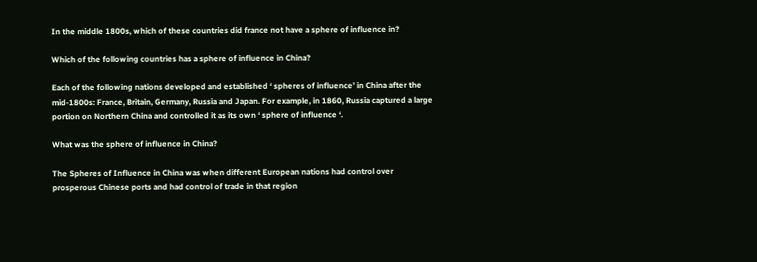In the middle 1800s, which of these countries did france not have a sphere of influence in?

Which of the following countries has a sphere of influence in China?

Each of the following nations developed and established ‘ spheres of influence’ in China after the mid-1800s: France, Britain, Germany, Russia and Japan. For example, in 1860, Russia captured a large portion on Northern China and controlled it as its own ‘ sphere of influence ‘.

What was the sphere of influence in China?

The Spheres of Influence in China was when different European nations had control over prosperous Chinese ports and had control of trade in that region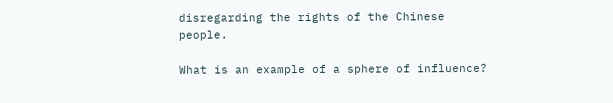disregarding the rights of the Chinese people.

What is an example of a sphere of influence?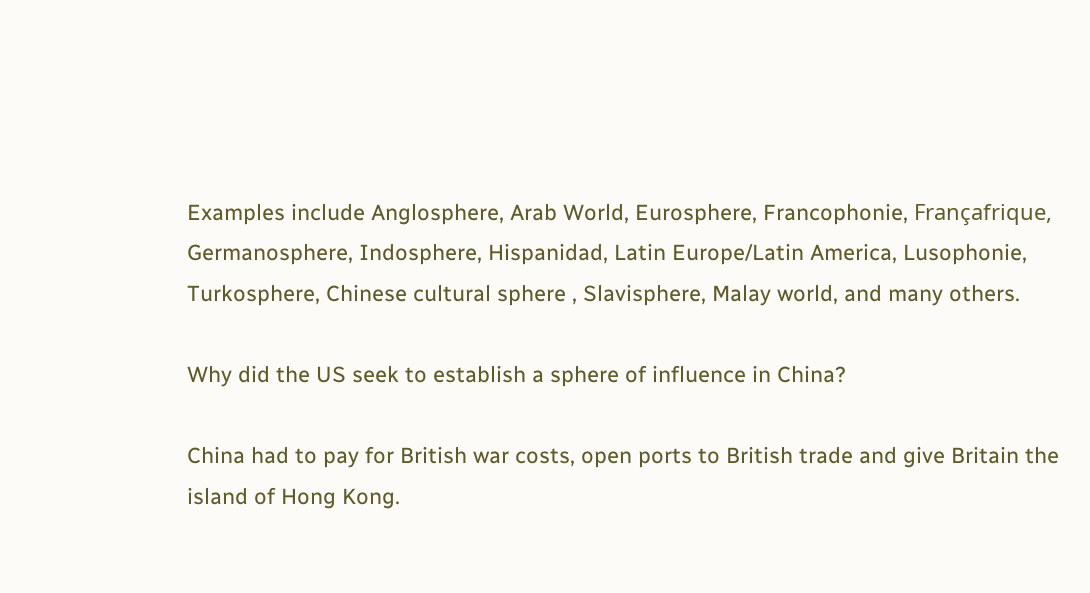Examples include Anglosphere, Arab World, Eurosphere, Francophonie, Françafrique, Germanosphere, Indosphere, Hispanidad, Latin Europe/Latin America, Lusophonie, Turkosphere, Chinese cultural sphere , Slavisphere, Malay world, and many others.

Why did the US seek to establish a sphere of influence in China?

China had to pay for British war costs, open ports to British trade and give Britain the island of Hong Kong.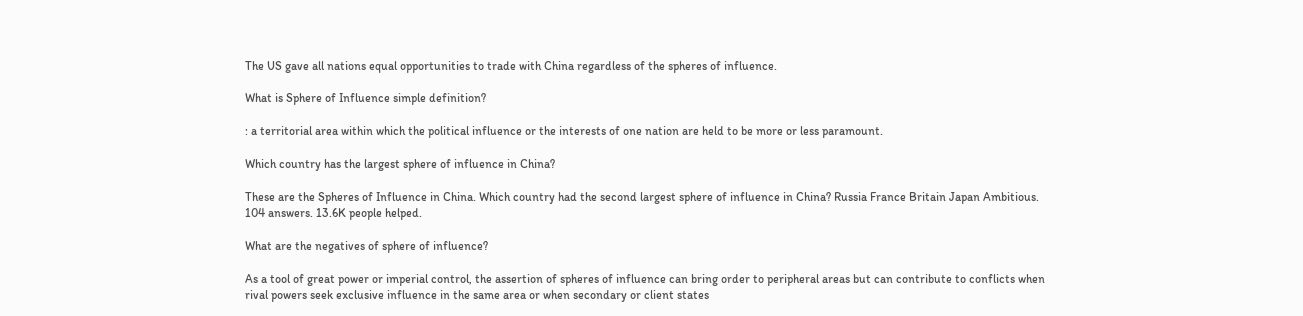The US gave all nations equal opportunities to trade with China regardless of the spheres of influence.

What is Sphere of Influence simple definition?

: a territorial area within which the political influence or the interests of one nation are held to be more or less paramount.

Which country has the largest sphere of influence in China?

These are the Spheres of Influence in China. Which country had the second largest sphere of influence in China? Russia France Britain Japan Ambitious. 104 answers. 13.6K people helped.

What are the negatives of sphere of influence?

As a tool of great power or imperial control, the assertion of spheres of influence can bring order to peripheral areas but can contribute to conflicts when rival powers seek exclusive influence in the same area or when secondary or client states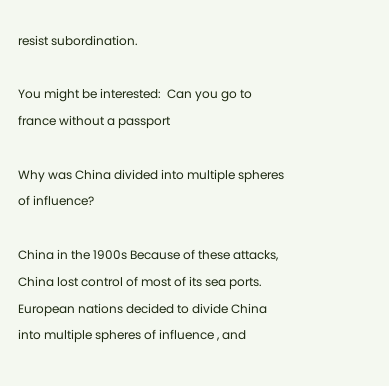resist subordination.

You might be interested:  Can you go to france without a passport

Why was China divided into multiple spheres of influence?

China in the 1900s Because of these attacks, China lost control of most of its sea ports. European nations decided to divide China into multiple spheres of influence , and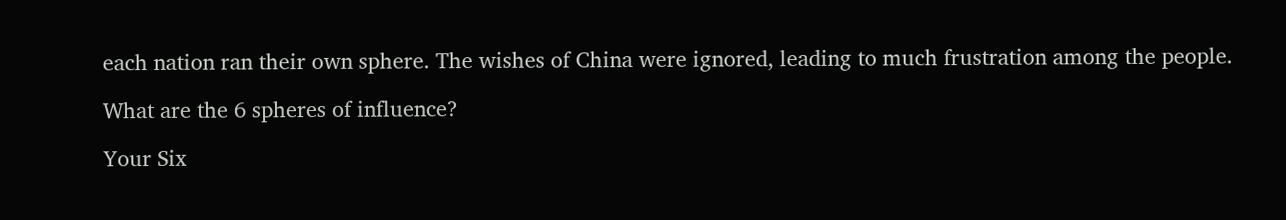each nation ran their own sphere. The wishes of China were ignored, leading to much frustration among the people.

What are the 6 spheres of influence?

Your Six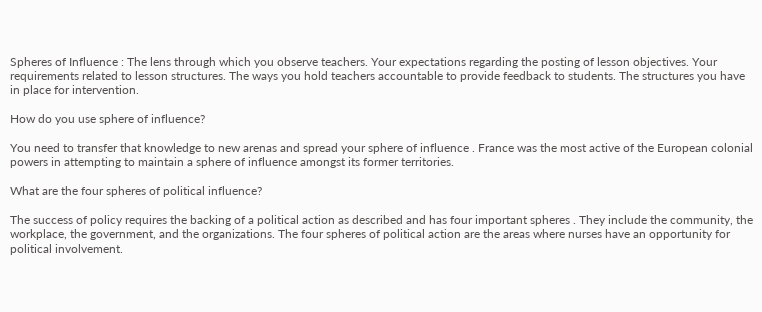Spheres of Influence : The lens through which you observe teachers. Your expectations regarding the posting of lesson objectives. Your requirements related to lesson structures. The ways you hold teachers accountable to provide feedback to students. The structures you have in place for intervention.

How do you use sphere of influence?

You need to transfer that knowledge to new arenas and spread your sphere of influence . France was the most active of the European colonial powers in attempting to maintain a sphere of influence amongst its former territories.

What are the four spheres of political influence?

The success of policy requires the backing of a political action as described and has four important spheres . They include the community, the workplace, the government, and the organizations. The four spheres of political action are the areas where nurses have an opportunity for political involvement.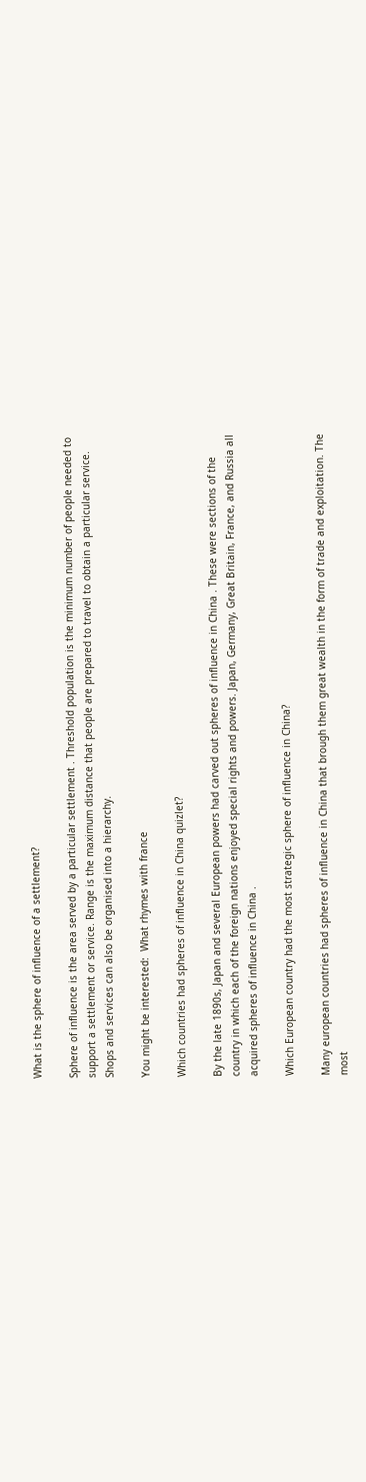What is the sphere of influence of a settlement?

Sphere of influence is the area served by a particular settlement . Threshold population is the minimum number of people needed to support a settlement or service. Range is the maximum distance that people are prepared to travel to obtain a particular service. Shops and services can also be organised into a hierarchy.

You might be interested:  What rhymes with france

Which countries had spheres of influence in China quizlet?

By the late 1890s, Japan and several European powers had carved out spheres of influence in China . These were sections of the country in which each of the foreign nations enjoyed special rights and powers. Japan, Germany, Great Britain, France, and Russia all acquired spheres of influence in China .

Which European country had the most strategic sphere of influence in China?

Many european countries had spheres of influence in China that brough them great wealth in the form of trade and exploitation. The most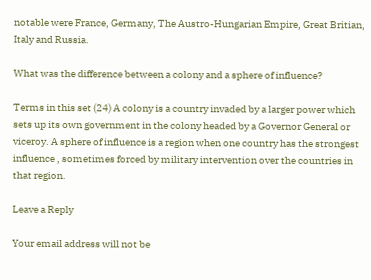notable were France, Germany, The Austro-Hungarian Empire, Great Britian, Italy and Russia.

What was the difference between a colony and a sphere of influence?

Terms in this set (24) A colony is a country invaded by a larger power which sets up its own government in the colony headed by a Governor General or viceroy. A sphere of influence is a region when one country has the strongest influence , sometimes forced by military intervention over the countries in that region.

Leave a Reply

Your email address will not be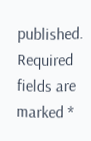published. Required fields are marked *